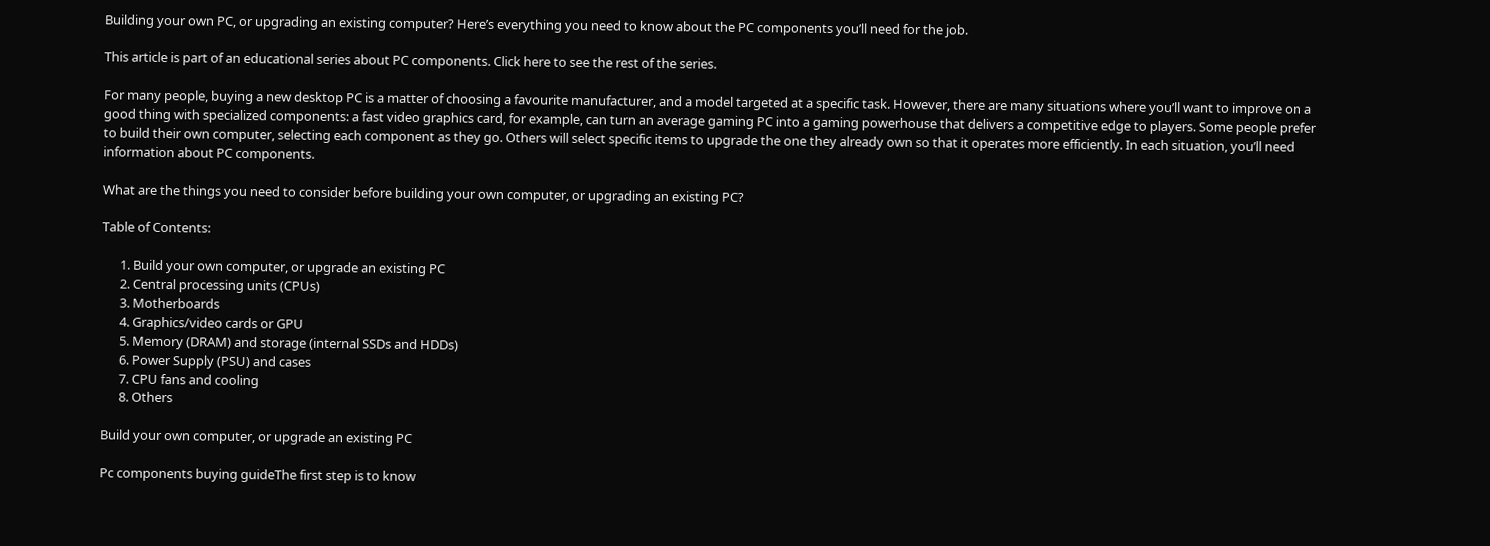Building your own PC, or upgrading an existing computer? Here’s everything you need to know about the PC components you’ll need for the job.

This article is part of an educational series about PC components. Click here to see the rest of the series.

For many people, buying a new desktop PC is a matter of choosing a favourite manufacturer, and a model targeted at a specific task. However, there are many situations where you’ll want to improve on a good thing with specialized components: a fast video graphics card, for example, can turn an average gaming PC into a gaming powerhouse that delivers a competitive edge to players. Some people prefer to build their own computer, selecting each component as they go. Others will select specific items to upgrade the one they already own so that it operates more efficiently. In each situation, you’ll need information about PC components.

What are the things you need to consider before building your own computer, or upgrading an existing PC?

Table of Contents:

      1. Build your own computer, or upgrade an existing PC
      2. Central processing units (CPUs)
      3. Motherboards
      4. Graphics/video cards or GPU
      5. Memory (DRAM) and storage (internal SSDs and HDDs)
      6. Power Supply (PSU) and cases
      7. CPU fans and cooling
      8. Others

Build your own computer, or upgrade an existing PC

Pc components buying guideThe first step is to know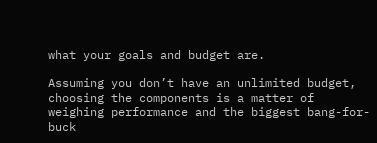what your goals and budget are.

Assuming you don’t have an unlimited budget, choosing the components is a matter of weighing performance and the biggest bang-for-buck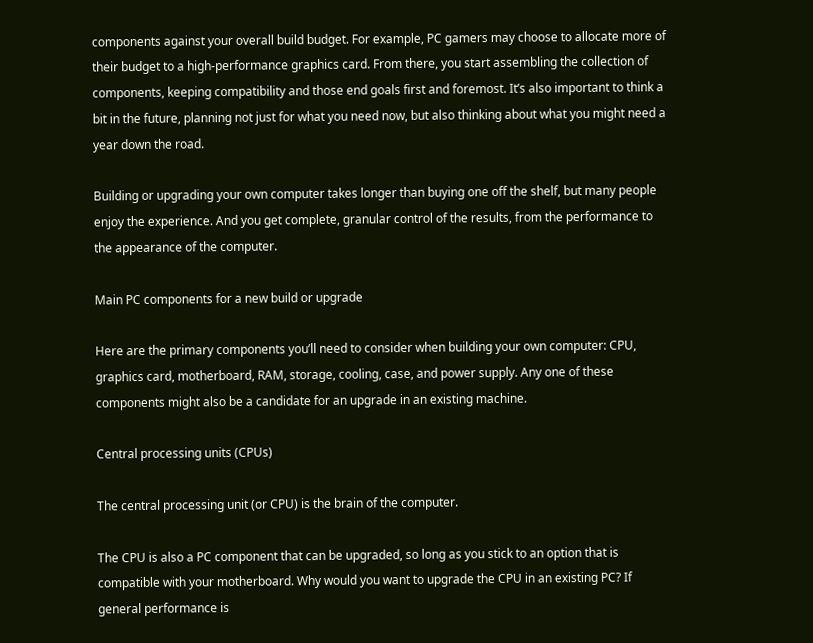components against your overall build budget. For example, PC gamers may choose to allocate more of their budget to a high-performance graphics card. From there, you start assembling the collection of components, keeping compatibility and those end goals first and foremost. It’s also important to think a bit in the future, planning not just for what you need now, but also thinking about what you might need a year down the road.

Building or upgrading your own computer takes longer than buying one off the shelf, but many people enjoy the experience. And you get complete, granular control of the results, from the performance to the appearance of the computer.

Main PC components for a new build or upgrade

Here are the primary components you’ll need to consider when building your own computer: CPU, graphics card, motherboard, RAM, storage, cooling, case, and power supply. Any one of these components might also be a candidate for an upgrade in an existing machine.

Central processing units (CPUs)

The central processing unit (or CPU) is the brain of the computer.

The CPU is also a PC component that can be upgraded, so long as you stick to an option that is compatible with your motherboard. Why would you want to upgrade the CPU in an existing PC? If general performance is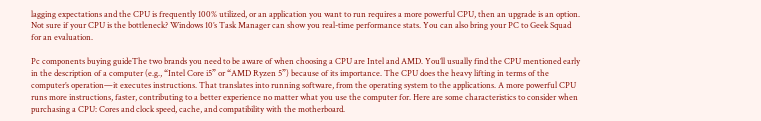lagging expectations and the CPU is frequently 100% utilized, or an application you want to run requires a more powerful CPU, then an upgrade is an option. Not sure if your CPU is the bottleneck? Windows 10’s Task Manager can show you real-time performance stats. You can also bring your PC to Geek Squad for an evaluation.

Pc components buying guideThe two brands you need to be aware of when choosing a CPU are Intel and AMD. You’ll usually find the CPU mentioned early in the description of a computer (e.g., “Intel Core i5” or “AMD Ryzen 5”) because of its importance. The CPU does the heavy lifting in terms of the computer’s operation—it executes instructions. That translates into running software, from the operating system to the applications. A more powerful CPU runs more instructions, faster, contributing to a better experience no matter what you use the computer for. Here are some characteristics to consider when purchasing a CPU: Cores and clock speed, cache, and compatibility with the motherboard.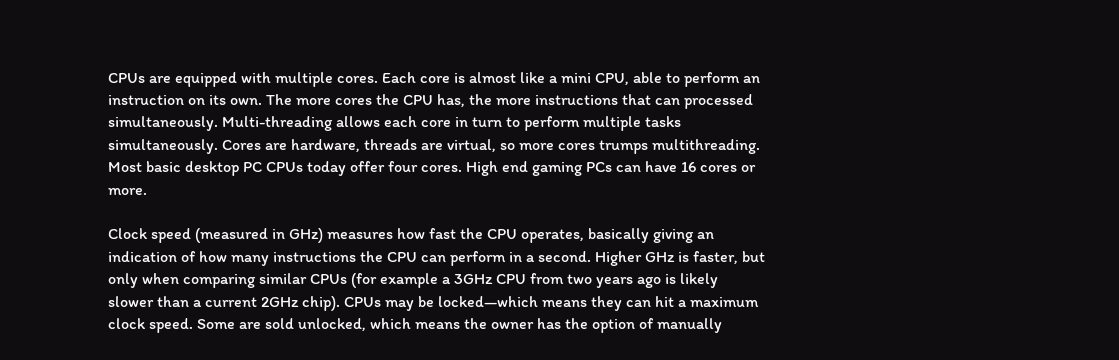CPUs are equipped with multiple cores. Each core is almost like a mini CPU, able to perform an instruction on its own. The more cores the CPU has, the more instructions that can processed simultaneously. Multi-threading allows each core in turn to perform multiple tasks simultaneously. Cores are hardware, threads are virtual, so more cores trumps multithreading. Most basic desktop PC CPUs today offer four cores. High end gaming PCs can have 16 cores or more.

Clock speed (measured in GHz) measures how fast the CPU operates, basically giving an indication of how many instructions the CPU can perform in a second. Higher GHz is faster, but only when comparing similar CPUs (for example a 3GHz CPU from two years ago is likely slower than a current 2GHz chip). CPUs may be locked—which means they can hit a maximum clock speed. Some are sold unlocked, which means the owner has the option of manually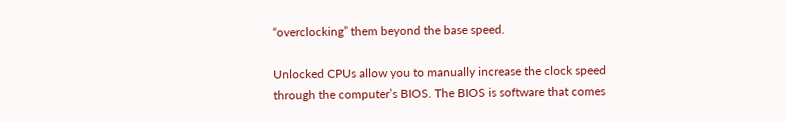“overclocking” them beyond the base speed.

Unlocked CPUs allow you to manually increase the clock speed through the computer’s BIOS. The BIOS is software that comes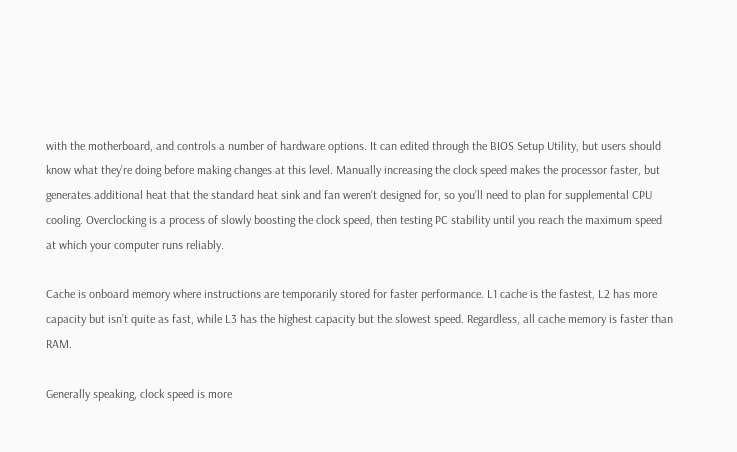with the motherboard, and controls a number of hardware options. It can edited through the BIOS Setup Utility, but users should know what they’re doing before making changes at this level. Manually increasing the clock speed makes the processor faster, but generates additional heat that the standard heat sink and fan weren’t designed for, so you’ll need to plan for supplemental CPU cooling. Overclocking is a process of slowly boosting the clock speed, then testing PC stability until you reach the maximum speed at which your computer runs reliably.

Cache is onboard memory where instructions are temporarily stored for faster performance. L1 cache is the fastest, L2 has more capacity but isn’t quite as fast, while L3 has the highest capacity but the slowest speed. Regardless, all cache memory is faster than RAM.

Generally speaking, clock speed is more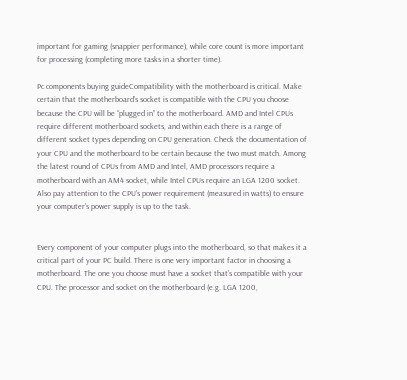important for gaming (snappier performance), while core count is more important for processing (completing more tasks in a shorter time).

Pc components buying guideCompatibility with the motherboard is critical. Make certain that the motherboard’s socket is compatible with the CPU you choose because the CPU will be “plugged in” to the motherboard. AMD and Intel CPUs require different motherboard sockets, and within each there is a range of different socket types depending on CPU generation. Check the documentation of your CPU and the motherboard to be certain because the two must match. Among the latest round of CPUs from AMD and Intel, AMD processors require a motherboard with an AM4 socket, while Intel CPUs require an LGA 1200 socket. Also pay attention to the CPU’s power requirement (measured in watts) to ensure your computer’s power supply is up to the task.


Every component of your computer plugs into the motherboard, so that makes it a critical part of your PC build. There is one very important factor in choosing a motherboard. The one you choose must have a socket that’s compatible with your CPU. The processor and socket on the motherboard (e.g. LGA 1200,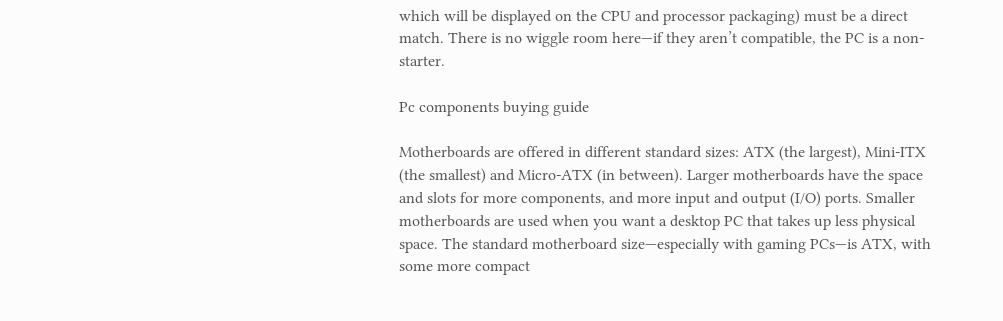which will be displayed on the CPU and processor packaging) must be a direct match. There is no wiggle room here—if they aren’t compatible, the PC is a non-starter.

Pc components buying guide

Motherboards are offered in different standard sizes: ATX (the largest), Mini-ITX (the smallest) and Micro-ATX (in between). Larger motherboards have the space and slots for more components, and more input and output (I/O) ports. Smaller motherboards are used when you want a desktop PC that takes up less physical space. The standard motherboard size—especially with gaming PCs—is ATX, with some more compact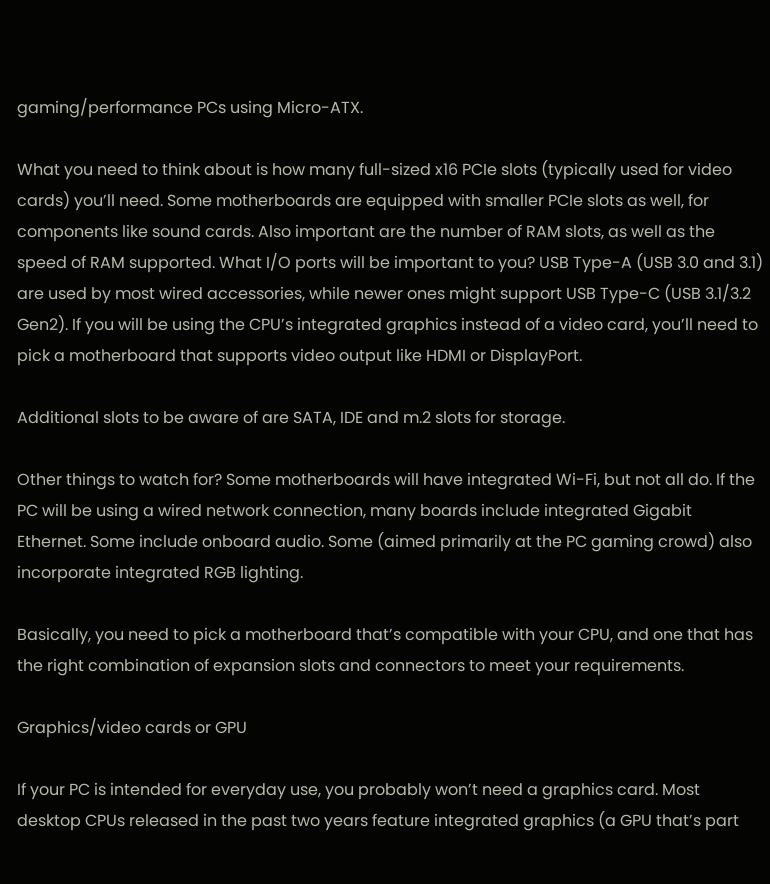gaming/performance PCs using Micro-ATX.

What you need to think about is how many full-sized x16 PCIe slots (typically used for video cards) you’ll need. Some motherboards are equipped with smaller PCIe slots as well, for components like sound cards. Also important are the number of RAM slots, as well as the speed of RAM supported. What I/O ports will be important to you? USB Type-A (USB 3.0 and 3.1) are used by most wired accessories, while newer ones might support USB Type-C (USB 3.1/3.2 Gen2). If you will be using the CPU’s integrated graphics instead of a video card, you’ll need to pick a motherboard that supports video output like HDMI or DisplayPort.

Additional slots to be aware of are SATA, IDE and m.2 slots for storage.

Other things to watch for? Some motherboards will have integrated Wi-Fi, but not all do. If the PC will be using a wired network connection, many boards include integrated Gigabit Ethernet. Some include onboard audio. Some (aimed primarily at the PC gaming crowd) also incorporate integrated RGB lighting.

Basically, you need to pick a motherboard that’s compatible with your CPU, and one that has the right combination of expansion slots and connectors to meet your requirements.

Graphics/video cards or GPU

If your PC is intended for everyday use, you probably won’t need a graphics card. Most desktop CPUs released in the past two years feature integrated graphics (a GPU that’s part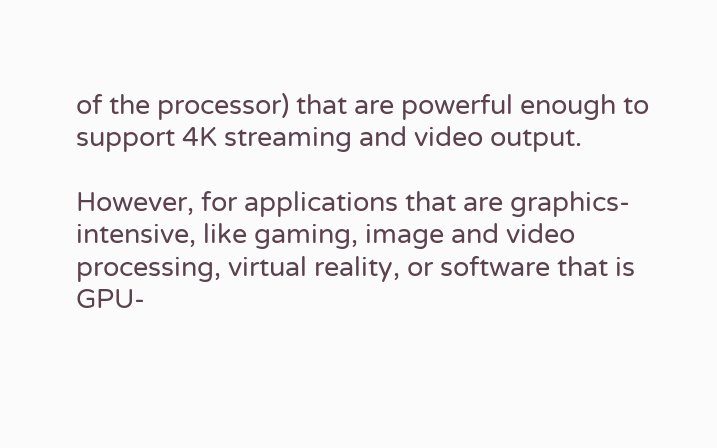of the processor) that are powerful enough to support 4K streaming and video output.

However, for applications that are graphics-intensive, like gaming, image and video processing, virtual reality, or software that is GPU-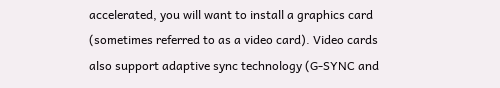accelerated, you will want to install a graphics card (sometimes referred to as a video card). Video cards also support adaptive sync technology (G-SYNC and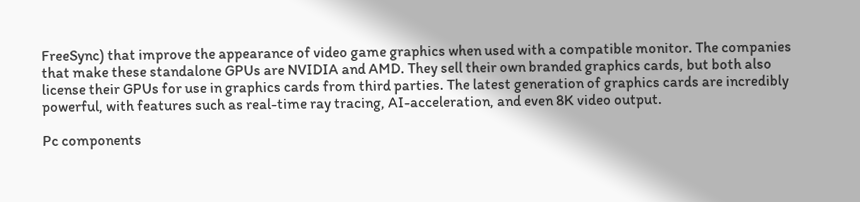FreeSync) that improve the appearance of video game graphics when used with a compatible monitor. The companies that make these standalone GPUs are NVIDIA and AMD. They sell their own branded graphics cards, but both also license their GPUs for use in graphics cards from third parties. The latest generation of graphics cards are incredibly powerful, with features such as real-time ray tracing, AI-acceleration, and even 8K video output.

Pc components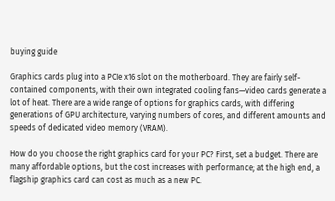buying guide

Graphics cards plug into a PCIe x16 slot on the motherboard. They are fairly self-contained components, with their own integrated cooling fans—video cards generate a lot of heat. There are a wide range of options for graphics cards, with differing generations of GPU architecture, varying numbers of cores, and different amounts and speeds of dedicated video memory (VRAM).

How do you choose the right graphics card for your PC? First, set a budget. There are many affordable options, but the cost increases with performance; at the high end, a flagship graphics card can cost as much as a new PC.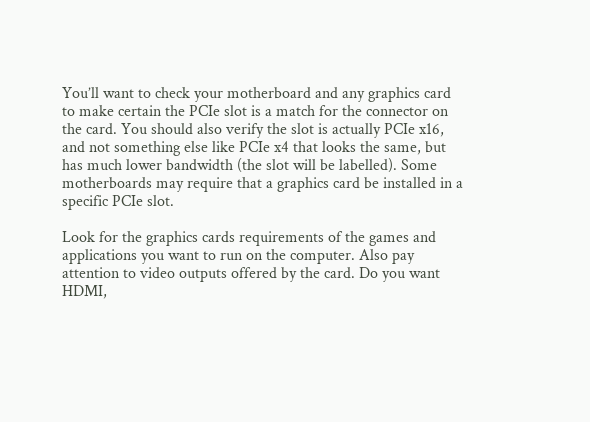You’ll want to check your motherboard and any graphics card to make certain the PCIe slot is a match for the connector on the card. You should also verify the slot is actually PCIe x16, and not something else like PCIe x4 that looks the same, but has much lower bandwidth (the slot will be labelled). Some motherboards may require that a graphics card be installed in a specific PCIe slot.

Look for the graphics cards requirements of the games and applications you want to run on the computer. Also pay attention to video outputs offered by the card. Do you want HDMI,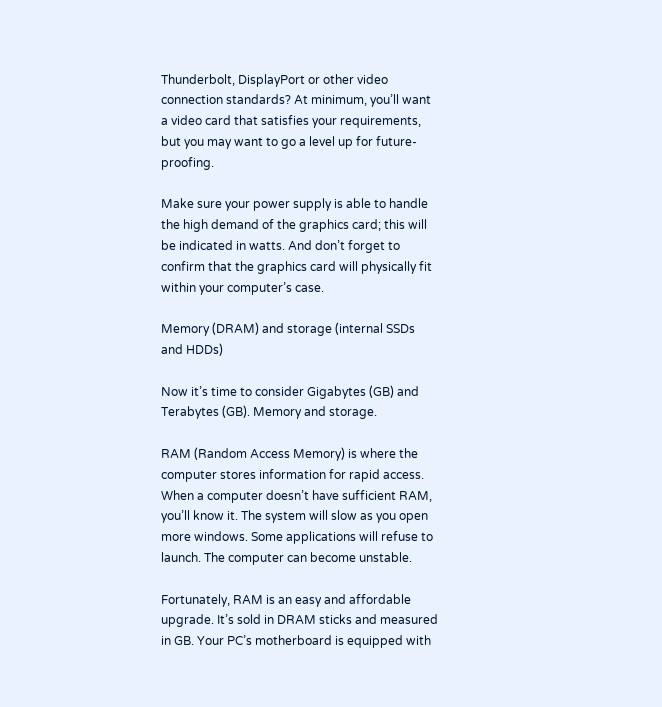Thunderbolt, DisplayPort or other video connection standards? At minimum, you’ll want a video card that satisfies your requirements, but you may want to go a level up for future-proofing.

Make sure your power supply is able to handle the high demand of the graphics card; this will be indicated in watts. And don’t forget to confirm that the graphics card will physically fit within your computer’s case.

Memory (DRAM) and storage (internal SSDs and HDDs)

Now it’s time to consider Gigabytes (GB) and Terabytes (GB). Memory and storage.

RAM (Random Access Memory) is where the computer stores information for rapid access. When a computer doesn’t have sufficient RAM, you’ll know it. The system will slow as you open more windows. Some applications will refuse to launch. The computer can become unstable.

Fortunately, RAM is an easy and affordable upgrade. It’s sold in DRAM sticks and measured in GB. Your PC’s motherboard is equipped with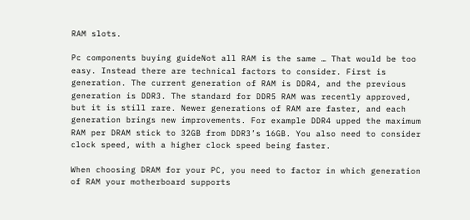RAM slots.

Pc components buying guideNot all RAM is the same … That would be too easy. Instead there are technical factors to consider. First is generation. The current generation of RAM is DDR4, and the previous generation is DDR3. The standard for DDR5 RAM was recently approved, but it is still rare. Newer generations of RAM are faster, and each generation brings new improvements. For example DDR4 upped the maximum RAM per DRAM stick to 32GB from DDR3’s 16GB. You also need to consider clock speed, with a higher clock speed being faster.

When choosing DRAM for your PC, you need to factor in which generation of RAM your motherboard supports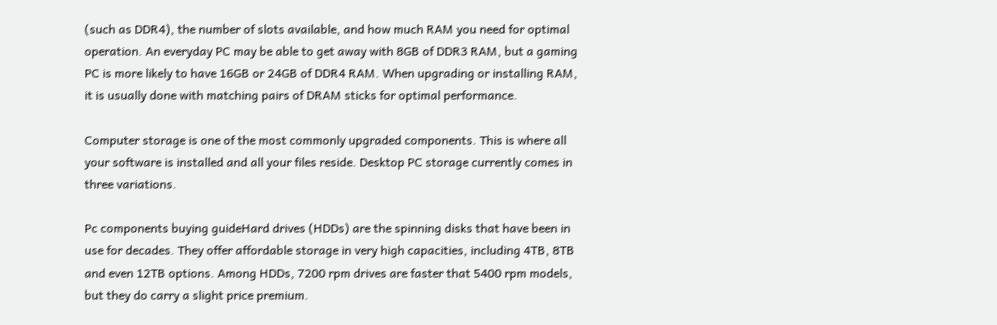(such as DDR4), the number of slots available, and how much RAM you need for optimal operation. An everyday PC may be able to get away with 8GB of DDR3 RAM, but a gaming PC is more likely to have 16GB or 24GB of DDR4 RAM. When upgrading or installing RAM, it is usually done with matching pairs of DRAM sticks for optimal performance.

Computer storage is one of the most commonly upgraded components. This is where all your software is installed and all your files reside. Desktop PC storage currently comes in three variations.

Pc components buying guideHard drives (HDDs) are the spinning disks that have been in use for decades. They offer affordable storage in very high capacities, including 4TB, 8TB and even 12TB options. Among HDDs, 7200 rpm drives are faster that 5400 rpm models, but they do carry a slight price premium.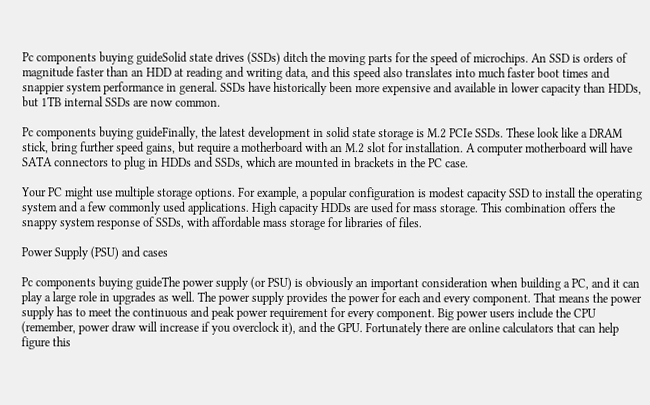Pc components buying guideSolid state drives (SSDs) ditch the moving parts for the speed of microchips. An SSD is orders of magnitude faster than an HDD at reading and writing data, and this speed also translates into much faster boot times and snappier system performance in general. SSDs have historically been more expensive and available in lower capacity than HDDs, but 1TB internal SSDs are now common.

Pc components buying guideFinally, the latest development in solid state storage is M.2 PCIe SSDs. These look like a DRAM stick, bring further speed gains, but require a motherboard with an M.2 slot for installation. A computer motherboard will have SATA connectors to plug in HDDs and SSDs, which are mounted in brackets in the PC case.

Your PC might use multiple storage options. For example, a popular configuration is modest capacity SSD to install the operating system and a few commonly used applications. High capacity HDDs are used for mass storage. This combination offers the snappy system response of SSDs, with affordable mass storage for libraries of files.

Power Supply (PSU) and cases

Pc components buying guideThe power supply (or PSU) is obviously an important consideration when building a PC, and it can play a large role in upgrades as well. The power supply provides the power for each and every component. That means the power supply has to meet the continuous and peak power requirement for every component. Big power users include the CPU (remember, power draw will increase if you overclock it), and the GPU. Fortunately there are online calculators that can help figure this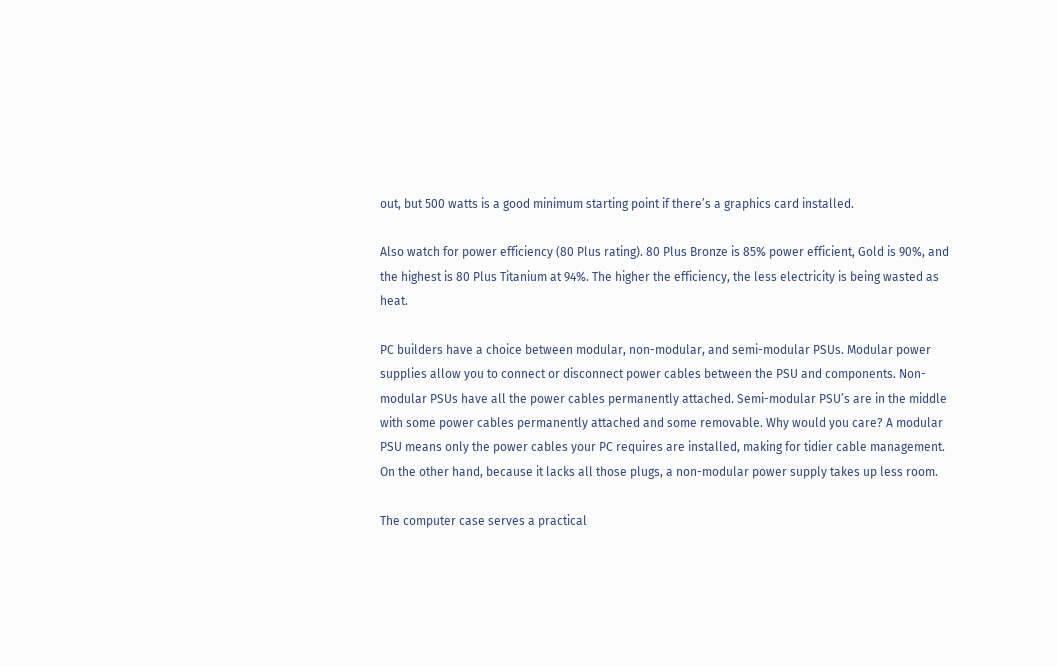out, but 500 watts is a good minimum starting point if there’s a graphics card installed.

Also watch for power efficiency (80 Plus rating). 80 Plus Bronze is 85% power efficient, Gold is 90%, and the highest is 80 Plus Titanium at 94%. The higher the efficiency, the less electricity is being wasted as heat.

PC builders have a choice between modular, non-modular, and semi-modular PSUs. Modular power supplies allow you to connect or disconnect power cables between the PSU and components. Non-modular PSUs have all the power cables permanently attached. Semi-modular PSU’s are in the middle with some power cables permanently attached and some removable. Why would you care? A modular PSU means only the power cables your PC requires are installed, making for tidier cable management. On the other hand, because it lacks all those plugs, a non-modular power supply takes up less room.

The computer case serves a practical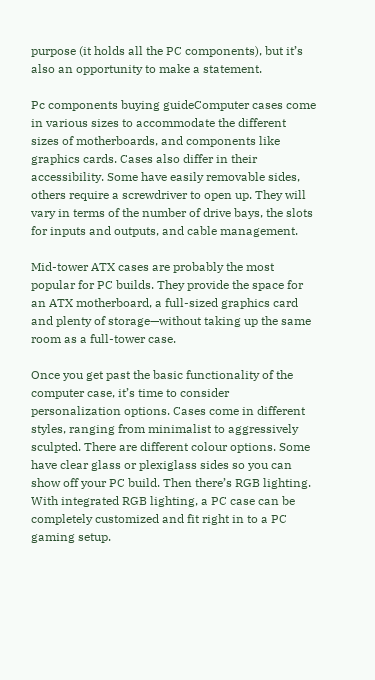purpose (it holds all the PC components), but it’s also an opportunity to make a statement.

Pc components buying guideComputer cases come in various sizes to accommodate the different sizes of motherboards, and components like graphics cards. Cases also differ in their accessibility. Some have easily removable sides, others require a screwdriver to open up. They will vary in terms of the number of drive bays, the slots for inputs and outputs, and cable management.

Mid-tower ATX cases are probably the most popular for PC builds. They provide the space for an ATX motherboard, a full-sized graphics card and plenty of storage—without taking up the same room as a full-tower case.

Once you get past the basic functionality of the computer case, it’s time to consider personalization options. Cases come in different styles, ranging from minimalist to aggressively sculpted. There are different colour options. Some have clear glass or plexiglass sides so you can show off your PC build. Then there’s RGB lighting. With integrated RGB lighting, a PC case can be completely customized and fit right in to a PC gaming setup.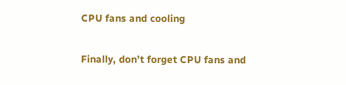CPU fans and cooling

Finally, don’t forget CPU fans and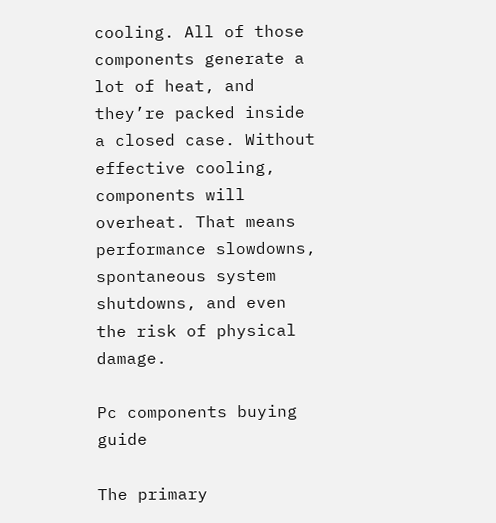cooling. All of those components generate a lot of heat, and they’re packed inside a closed case. Without effective cooling, components will overheat. That means performance slowdowns, spontaneous system shutdowns, and even the risk of physical damage.

Pc components buying guide

The primary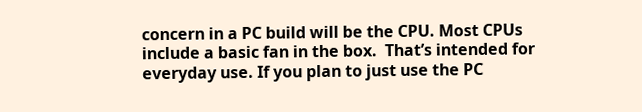concern in a PC build will be the CPU. Most CPUs include a basic fan in the box.  That’s intended for everyday use. If you plan to just use the PC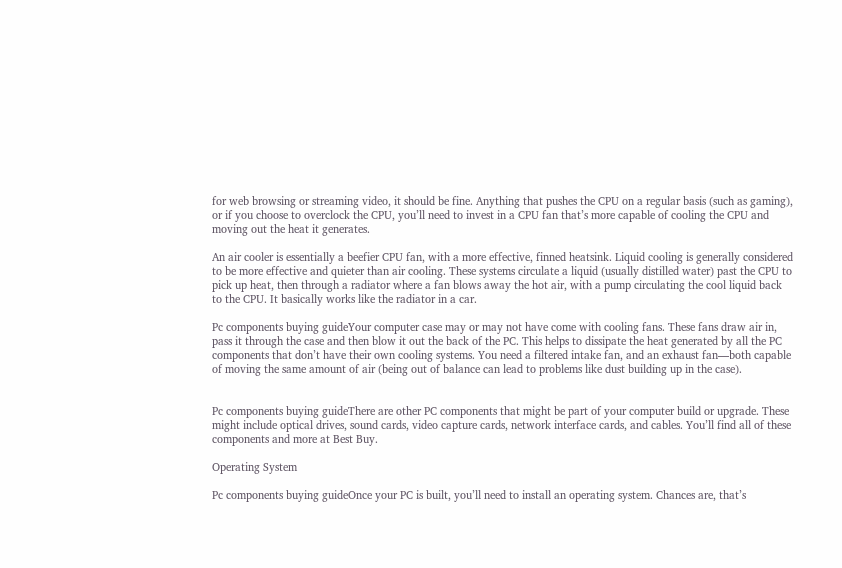for web browsing or streaming video, it should be fine. Anything that pushes the CPU on a regular basis (such as gaming), or if you choose to overclock the CPU, you’ll need to invest in a CPU fan that’s more capable of cooling the CPU and moving out the heat it generates.

An air cooler is essentially a beefier CPU fan, with a more effective, finned heatsink. Liquid cooling is generally considered to be more effective and quieter than air cooling. These systems circulate a liquid (usually distilled water) past the CPU to pick up heat, then through a radiator where a fan blows away the hot air, with a pump circulating the cool liquid back to the CPU. It basically works like the radiator in a car.

Pc components buying guideYour computer case may or may not have come with cooling fans. These fans draw air in, pass it through the case and then blow it out the back of the PC. This helps to dissipate the heat generated by all the PC components that don’t have their own cooling systems. You need a filtered intake fan, and an exhaust fan—both capable of moving the same amount of air (being out of balance can lead to problems like dust building up in the case).


Pc components buying guideThere are other PC components that might be part of your computer build or upgrade. These might include optical drives, sound cards, video capture cards, network interface cards, and cables. You’ll find all of these components and more at Best Buy.

Operating System

Pc components buying guideOnce your PC is built, you’ll need to install an operating system. Chances are, that’s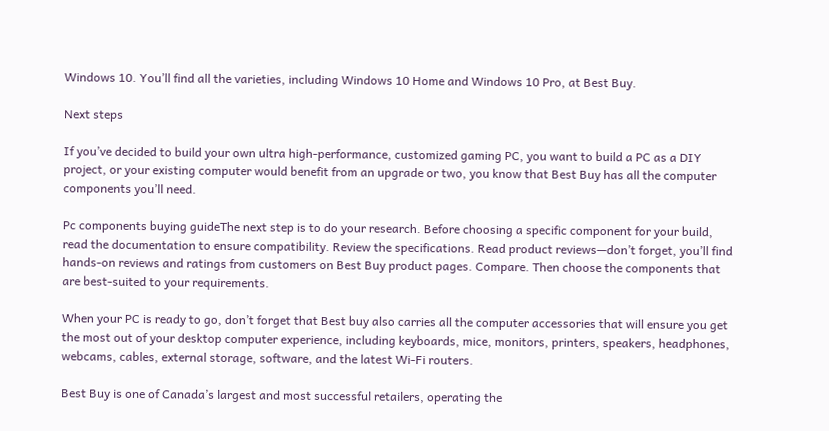Windows 10. You’ll find all the varieties, including Windows 10 Home and Windows 10 Pro, at Best Buy.

Next steps

If you’ve decided to build your own ultra high-performance, customized gaming PC, you want to build a PC as a DIY project, or your existing computer would benefit from an upgrade or two, you know that Best Buy has all the computer components you’ll need.

Pc components buying guideThe next step is to do your research. Before choosing a specific component for your build, read the documentation to ensure compatibility. Review the specifications. Read product reviews—don’t forget, you’ll find hands-on reviews and ratings from customers on Best Buy product pages. Compare. Then choose the components that are best-suited to your requirements.

When your PC is ready to go, don’t forget that Best buy also carries all the computer accessories that will ensure you get the most out of your desktop computer experience, including keyboards, mice, monitors, printers, speakers, headphones, webcams, cables, external storage, software, and the latest Wi-Fi routers.

Best Buy is one of Canada’s largest and most successful retailers, operating the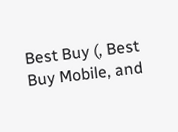Best Buy (, Best Buy Mobile, and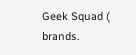Geek Squad ( brands.